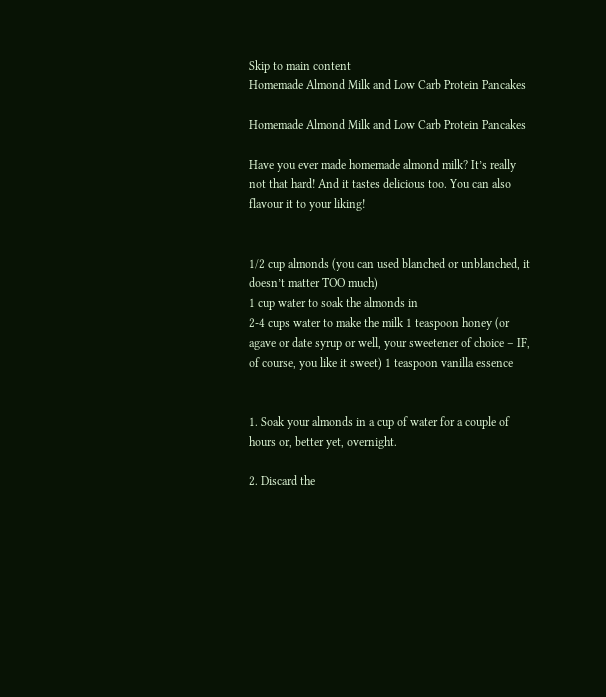Skip to main content
Homemade Almond Milk and Low Carb Protein Pancakes

Homemade Almond Milk and Low Carb Protein Pancakes

Have you ever made homemade almond milk? It’s really not that hard! And it tastes delicious too. You can also flavour it to your liking!


1/2 cup almonds (you can used blanched or unblanched, it doesn’t matter TOO much)
1 cup water to soak the almonds in
2-4 cups water to make the milk 1 teaspoon honey (or agave or date syrup or well, your sweetener of choice – IF, of course, you like it sweet) 1 teaspoon vanilla essence


1. Soak your almonds in a cup of water for a couple of hours or, better yet, overnight.

2. Discard the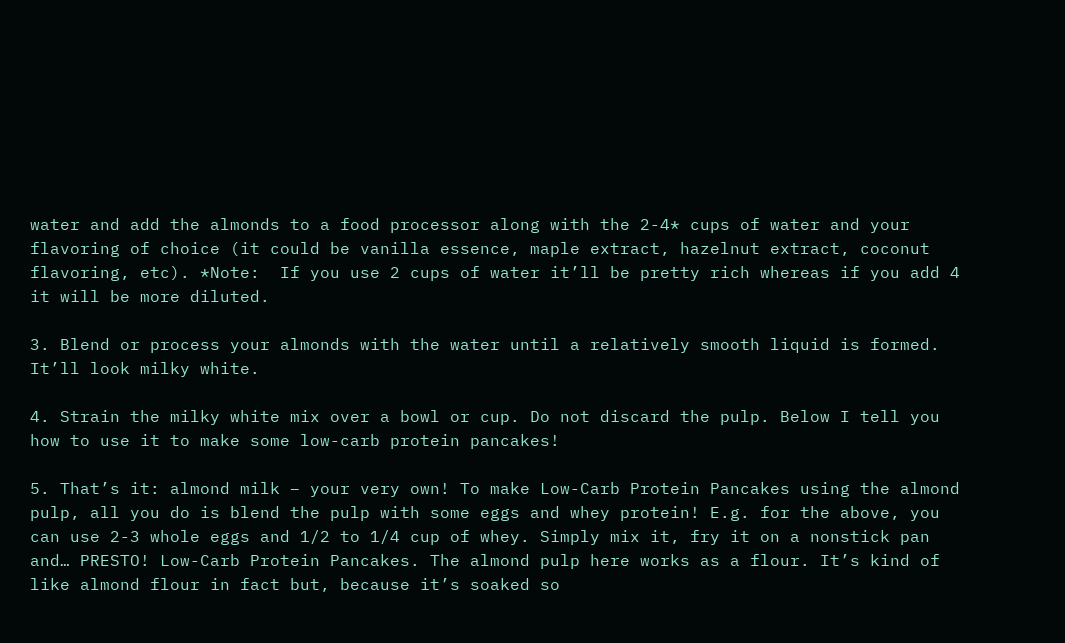water and add the almonds to a food processor along with the 2-4* cups of water and your flavoring of choice (it could be vanilla essence, maple extract, hazelnut extract, coconut flavoring, etc). *Note:  If you use 2 cups of water it’ll be pretty rich whereas if you add 4 it will be more diluted.

3. Blend or process your almonds with the water until a relatively smooth liquid is formed. It’ll look milky white.

4. Strain the milky white mix over a bowl or cup. Do not discard the pulp. Below I tell you how to use it to make some low-carb protein pancakes!

5. That’s it: almond milk – your very own! To make Low-Carb Protein Pancakes using the almond pulp, all you do is blend the pulp with some eggs and whey protein! E.g. for the above, you can use 2-3 whole eggs and 1/2 to 1/4 cup of whey. Simply mix it, fry it on a nonstick pan and… PRESTO! Low-Carb Protein Pancakes. The almond pulp here works as a flour. It’s kind of like almond flour in fact but, because it’s soaked so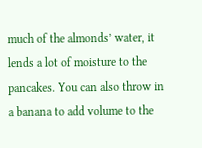much of the almonds’ water, it lends a lot of moisture to the pancakes. You can also throw in a banana to add volume to the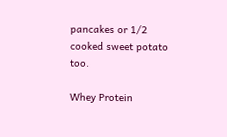pancakes or 1/2 cooked sweet potato too.

Whey Protein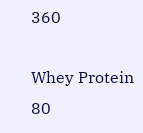360

Whey Protein 80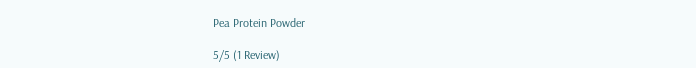Pea Protein Powder

5/5 (1 Review)